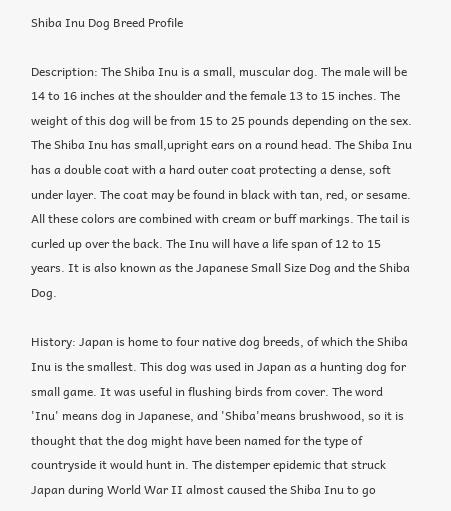Shiba Inu Dog Breed Profile

Description: The Shiba Inu is a small, muscular dog. The male will be 14 to 16 inches at the shoulder and the female 13 to 15 inches. The weight of this dog will be from 15 to 25 pounds depending on the sex. The Shiba Inu has small,upright ears on a round head. The Shiba Inu has a double coat with a hard outer coat protecting a dense, soft under layer. The coat may be found in black with tan, red, or sesame. All these colors are combined with cream or buff markings. The tail is curled up over the back. The Inu will have a life span of 12 to 15 years. It is also known as the Japanese Small Size Dog and the Shiba Dog.

History: Japan is home to four native dog breeds, of which the Shiba Inu is the smallest. This dog was used in Japan as a hunting dog for small game. It was useful in flushing birds from cover. The word 'Inu' means dog in Japanese, and 'Shiba'means brushwood, so it is thought that the dog might have been named for the type of countryside it would hunt in. The distemper epidemic that struck Japan during World War II almost caused the Shiba Inu to go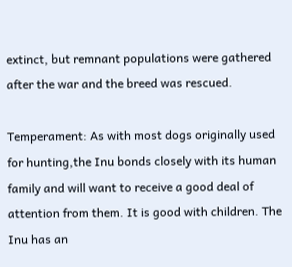extinct, but remnant populations were gathered after the war and the breed was rescued.

Temperament: As with most dogs originally used for hunting,the Inu bonds closely with its human family and will want to receive a good deal of attention from them. It is good with children. The Inu has an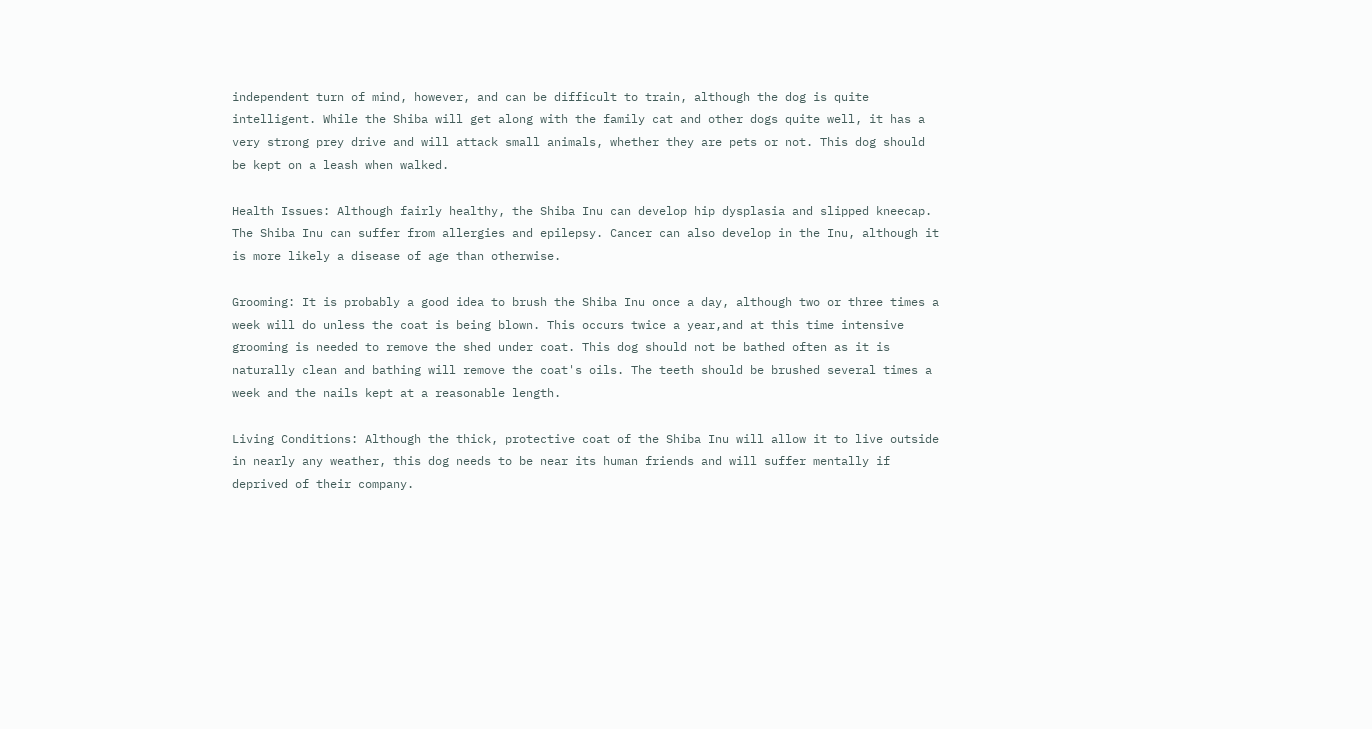independent turn of mind, however, and can be difficult to train, although the dog is quite intelligent. While the Shiba will get along with the family cat and other dogs quite well, it has a very strong prey drive and will attack small animals, whether they are pets or not. This dog should be kept on a leash when walked.

Health Issues: Although fairly healthy, the Shiba Inu can develop hip dysplasia and slipped kneecap. The Shiba Inu can suffer from allergies and epilepsy. Cancer can also develop in the Inu, although it is more likely a disease of age than otherwise.

Grooming: It is probably a good idea to brush the Shiba Inu once a day, although two or three times a week will do unless the coat is being blown. This occurs twice a year,and at this time intensive grooming is needed to remove the shed under coat. This dog should not be bathed often as it is naturally clean and bathing will remove the coat's oils. The teeth should be brushed several times a week and the nails kept at a reasonable length.

Living Conditions: Although the thick, protective coat of the Shiba Inu will allow it to live outside in nearly any weather, this dog needs to be near its human friends and will suffer mentally if deprived of their company.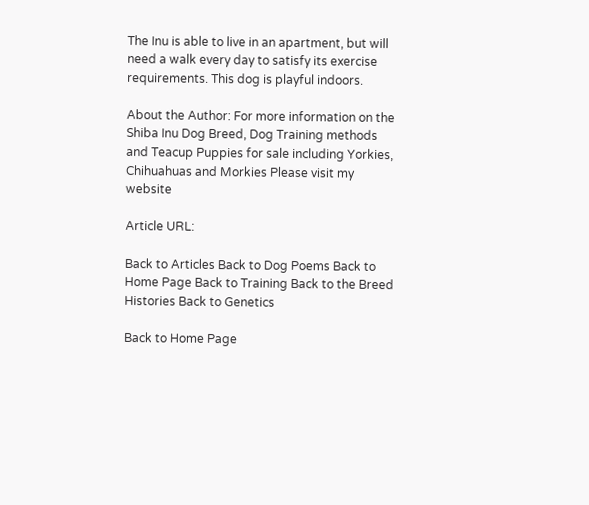The Inu is able to live in an apartment, but will need a walk every day to satisfy its exercise requirements. This dog is playful indoors.

About the Author: For more information on the Shiba Inu Dog Breed, Dog Training methods and Teacup Puppies for sale including Yorkies, Chihuahuas and Morkies Please visit my website

Article URL:

Back to Articles Back to Dog Poems Back to Home Page Back to Training Back to the Breed Histories Back to Genetics

Back to Home Page